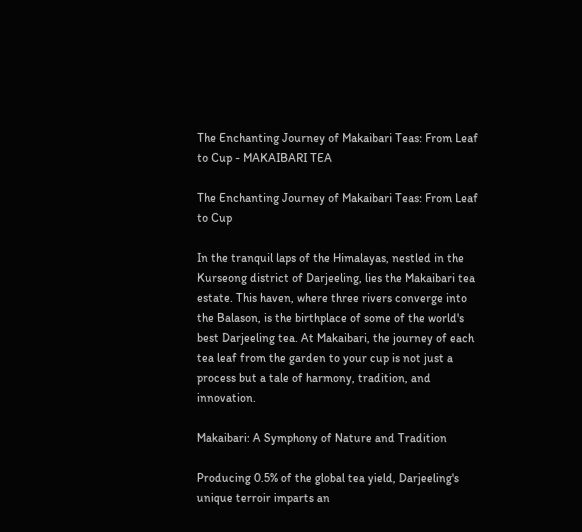The Enchanting Journey of Makaibari Teas: From Leaf to Cup - MAKAIBARI TEA

The Enchanting Journey of Makaibari Teas: From Leaf to Cup

In the tranquil laps of the Himalayas, nestled in the Kurseong district of Darjeeling, lies the Makaibari tea estate. This haven, where three rivers converge into the Balason, is the birthplace of some of the world's best Darjeeling tea. At Makaibari, the journey of each tea leaf from the garden to your cup is not just a process but a tale of harmony, tradition, and innovation.

Makaibari: A Symphony of Nature and Tradition

Producing 0.5% of the global tea yield, Darjeeling's unique terroir imparts an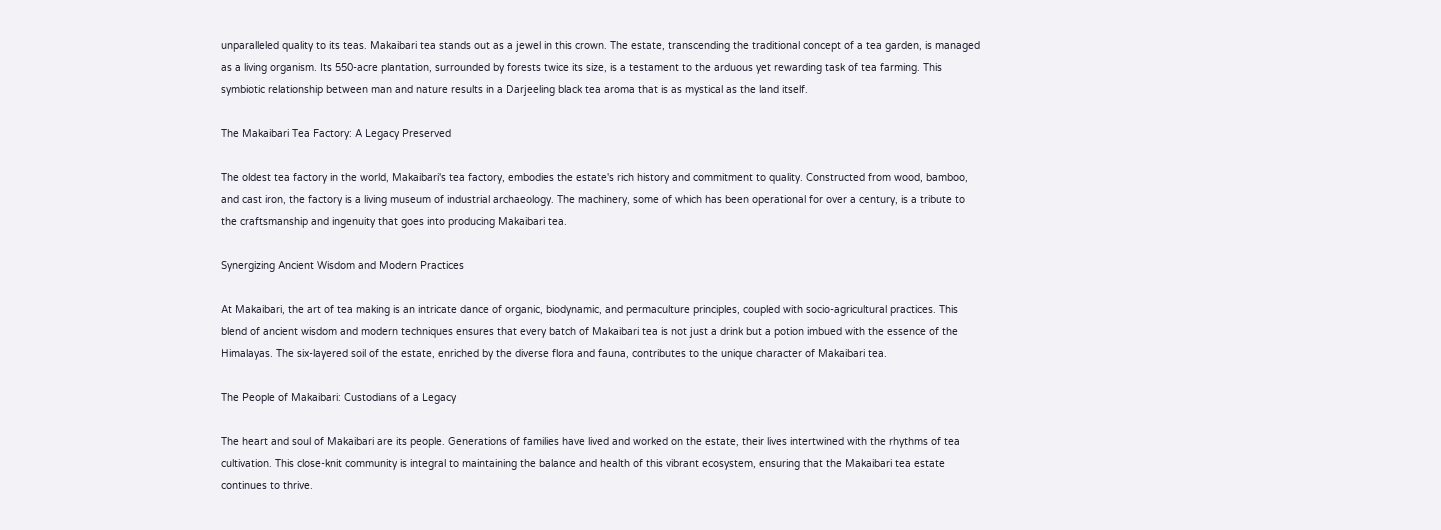unparalleled quality to its teas. Makaibari tea stands out as a jewel in this crown. The estate, transcending the traditional concept of a tea garden, is managed as a living organism. Its 550-acre plantation, surrounded by forests twice its size, is a testament to the arduous yet rewarding task of tea farming. This symbiotic relationship between man and nature results in a Darjeeling black tea aroma that is as mystical as the land itself.

The Makaibari Tea Factory: A Legacy Preserved

The oldest tea factory in the world, Makaibari's tea factory, embodies the estate's rich history and commitment to quality. Constructed from wood, bamboo, and cast iron, the factory is a living museum of industrial archaeology. The machinery, some of which has been operational for over a century, is a tribute to the craftsmanship and ingenuity that goes into producing Makaibari tea.

Synergizing Ancient Wisdom and Modern Practices

At Makaibari, the art of tea making is an intricate dance of organic, biodynamic, and permaculture principles, coupled with socio-agricultural practices. This blend of ancient wisdom and modern techniques ensures that every batch of Makaibari tea is not just a drink but a potion imbued with the essence of the Himalayas. The six-layered soil of the estate, enriched by the diverse flora and fauna, contributes to the unique character of Makaibari tea.

The People of Makaibari: Custodians of a Legacy

The heart and soul of Makaibari are its people. Generations of families have lived and worked on the estate, their lives intertwined with the rhythms of tea cultivation. This close-knit community is integral to maintaining the balance and health of this vibrant ecosystem, ensuring that the Makaibari tea estate continues to thrive.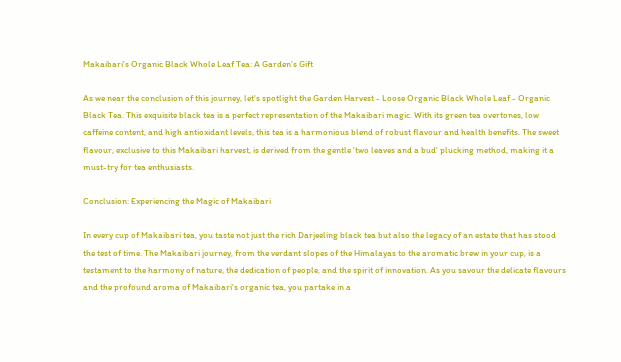Makaibari's Organic Black Whole Leaf Tea: A Garden's Gift

As we near the conclusion of this journey, let's spotlight the Garden Harvest - Loose Organic Black Whole Leaf - Organic Black Tea. This exquisite black tea is a perfect representation of the Makaibari magic. With its green tea overtones, low caffeine content, and high antioxidant levels, this tea is a harmonious blend of robust flavour and health benefits. The sweet flavour, exclusive to this Makaibari harvest, is derived from the gentle 'two leaves and a bud' plucking method, making it a must-try for tea enthusiasts.

Conclusion: Experiencing the Magic of Makaibari

In every cup of Makaibari tea, you taste not just the rich Darjeeling black tea but also the legacy of an estate that has stood the test of time. The Makaibari journey, from the verdant slopes of the Himalayas to the aromatic brew in your cup, is a testament to the harmony of nature, the dedication of people, and the spirit of innovation. As you savour the delicate flavours and the profound aroma of Makaibari's organic tea, you partake in a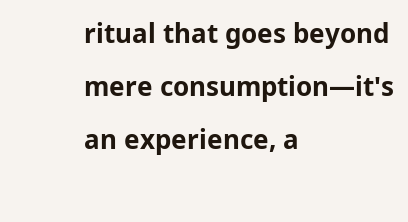ritual that goes beyond mere consumption—it's an experience, a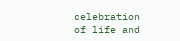celebration of life and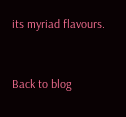its myriad flavours.


Back to blog